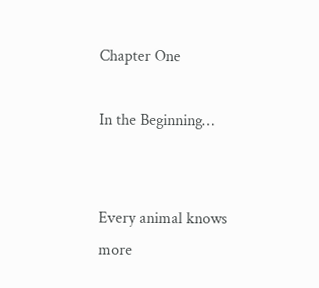Chapter One

In the Beginning…


Every animal knows more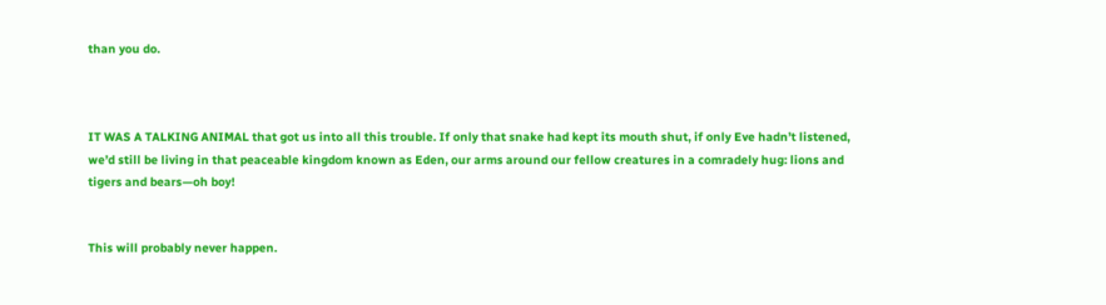than you do.



IT WAS A TALKING ANIMAL that got us into all this trouble. If only that snake had kept its mouth shut, if only Eve hadn’t listened, we’d still be living in that peaceable kingdom known as Eden, our arms around our fellow creatures in a comradely hug: lions and tigers and bears—oh boy!


This will probably never happen.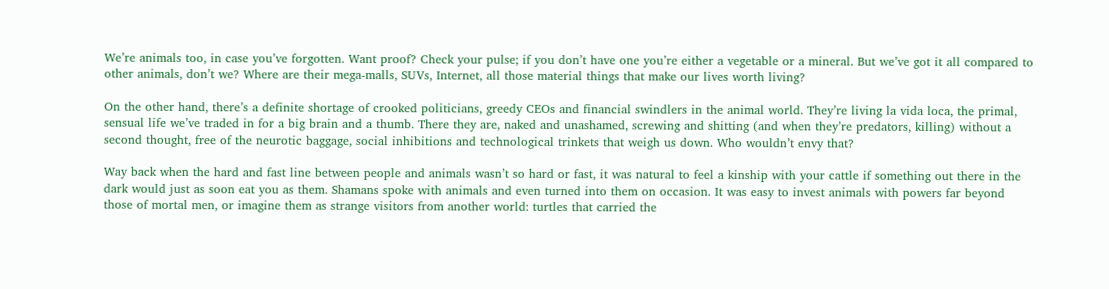We’re animals too, in case you’ve forgotten. Want proof? Check your pulse; if you don’t have one you’re either a vegetable or a mineral. But we’ve got it all compared to other animals, don’t we? Where are their mega-malls, SUVs, Internet, all those material things that make our lives worth living?

On the other hand, there’s a definite shortage of crooked politicians, greedy CEOs and financial swindlers in the animal world. They’re living la vida loca, the primal, sensual life we’ve traded in for a big brain and a thumb. There they are, naked and unashamed, screwing and shitting (and when they’re predators, killing) without a second thought, free of the neurotic baggage, social inhibitions and technological trinkets that weigh us down. Who wouldn’t envy that?

Way back when the hard and fast line between people and animals wasn’t so hard or fast, it was natural to feel a kinship with your cattle if something out there in the dark would just as soon eat you as them. Shamans spoke with animals and even turned into them on occasion. It was easy to invest animals with powers far beyond those of mortal men, or imagine them as strange visitors from another world: turtles that carried the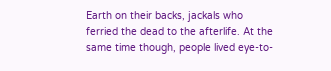Earth on their backs, jackals who ferried the dead to the afterlife. At the same time though, people lived eye-to-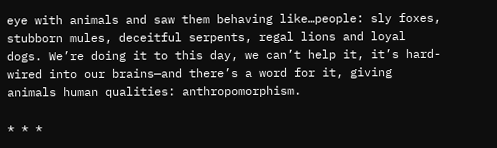eye with animals and saw them behaving like…people: sly foxes, stubborn mules, deceitful serpents, regal lions and loyal dogs. We’re doing it to this day, we can’t help it, it’s hard-wired into our brains—and there’s a word for it, giving animals human qualities: anthropomorphism.

* * *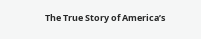The True Story of America’s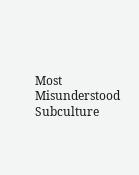Most Misunderstood Subculture